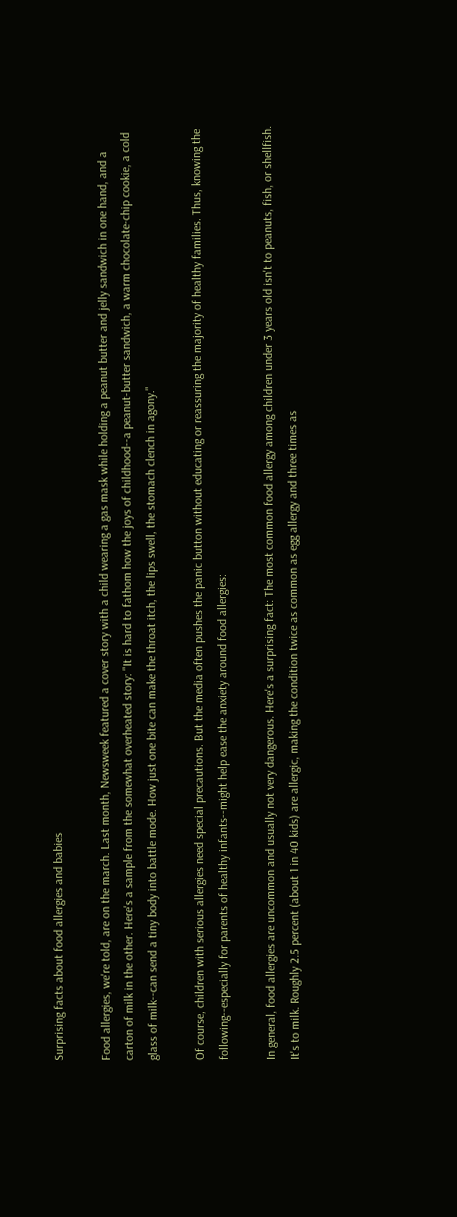Surprising facts about food allergies and babies

Food allergies, we're told, are on the march. Last month, Newsweek featured a cover story with a child wearing a gas mask while holding a peanut butter and jelly sandwich in one hand, and a carton of milk in the other. Here's a sample from the somewhat overheated story: "It is hard to fathom how the joys of childhood--a peanut-butter sandwich, a warm chocolate-chip cookie, a cold glass of milk--can send a tiny body into battle mode. How just one bite can make the throat itch, the lips swell, the stomach clench in agony."

Of course, children with serious allergies need special precautions. But the media often pushes the panic button without educating or reassuring the majority of healthy families. Thus, knowing the following--especially for parents of healthy infants--might help ease the anxiety around food allergies:

In general, food allergies are uncommon and usually not very dangerous. Here's a surprising fact: The most common food allergy among children under 3 years old isn't to peanuts, fish, or shellfish. It's to milk. Roughly 2.5 percent (about 1 in 40 kids) are allergic, making the condition twice as common as egg allergy and three times as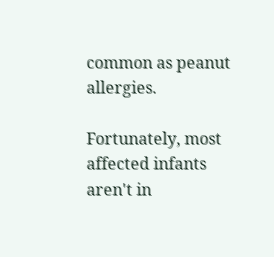common as peanut allergies.

Fortunately, most affected infants aren't in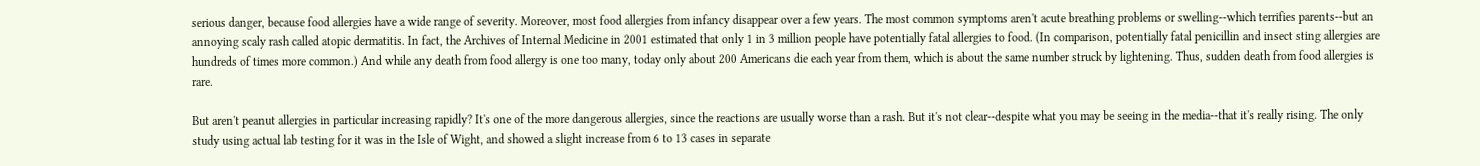serious danger, because food allergies have a wide range of severity. Moreover, most food allergies from infancy disappear over a few years. The most common symptoms aren't acute breathing problems or swelling--which terrifies parents--but an annoying scaly rash called atopic dermatitis. In fact, the Archives of Internal Medicine in 2001 estimated that only 1 in 3 million people have potentially fatal allergies to food. (In comparison, potentially fatal penicillin and insect sting allergies are hundreds of times more common.) And while any death from food allergy is one too many, today only about 200 Americans die each year from them, which is about the same number struck by lightening. Thus, sudden death from food allergies is rare.

But aren't peanut allergies in particular increasing rapidly? It's one of the more dangerous allergies, since the reactions are usually worse than a rash. But it's not clear--despite what you may be seeing in the media--that it's really rising. The only study using actual lab testing for it was in the Isle of Wight, and showed a slight increase from 6 to 13 cases in separate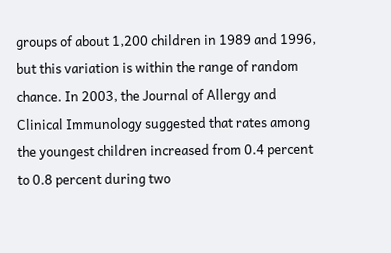groups of about 1,200 children in 1989 and 1996, but this variation is within the range of random chance. In 2003, the Journal of Allergy and Clinical Immunology suggested that rates among the youngest children increased from 0.4 percent to 0.8 percent during two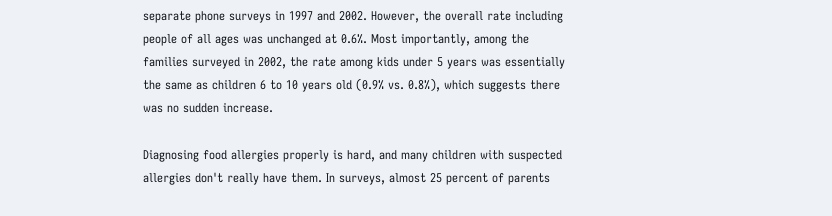separate phone surveys in 1997 and 2002. However, the overall rate including people of all ages was unchanged at 0.6%. Most importantly, among the families surveyed in 2002, the rate among kids under 5 years was essentially the same as children 6 to 10 years old (0.9% vs. 0.8%), which suggests there was no sudden increase.

Diagnosing food allergies properly is hard, and many children with suspected allergies don't really have them. In surveys, almost 25 percent of parents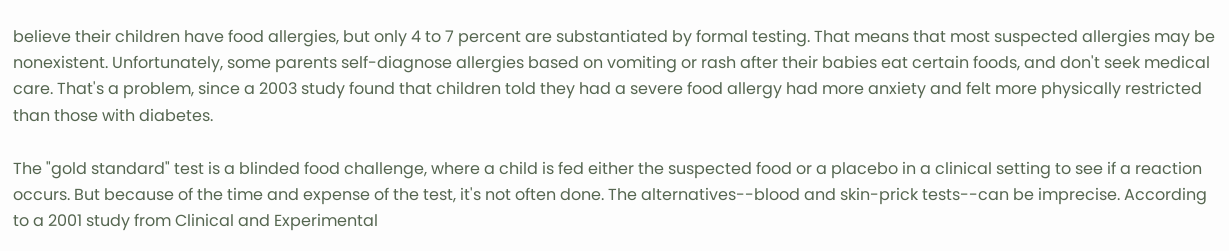believe their children have food allergies, but only 4 to 7 percent are substantiated by formal testing. That means that most suspected allergies may be nonexistent. Unfortunately, some parents self-diagnose allergies based on vomiting or rash after their babies eat certain foods, and don't seek medical care. That's a problem, since a 2003 study found that children told they had a severe food allergy had more anxiety and felt more physically restricted than those with diabetes.

The "gold standard" test is a blinded food challenge, where a child is fed either the suspected food or a placebo in a clinical setting to see if a reaction occurs. But because of the time and expense of the test, it's not often done. The alternatives--blood and skin-prick tests--can be imprecise. According to a 2001 study from Clinical and Experimental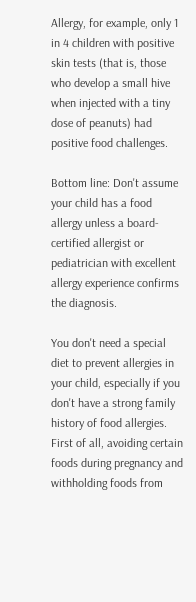Allergy, for example, only 1 in 4 children with positive skin tests (that is, those who develop a small hive when injected with a tiny dose of peanuts) had positive food challenges.

Bottom line: Don't assume your child has a food allergy unless a board-certified allergist or pediatrician with excellent allergy experience confirms the diagnosis.

You don't need a special diet to prevent allergies in your child, especially if you don't have a strong family history of food allergies. First of all, avoiding certain foods during pregnancy and withholding foods from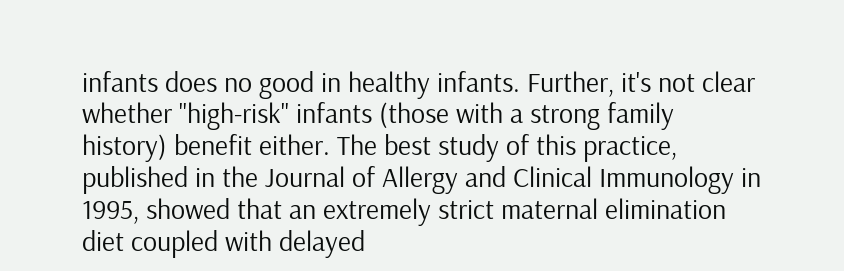infants does no good in healthy infants. Further, it's not clear whether "high-risk" infants (those with a strong family history) benefit either. The best study of this practice, published in the Journal of Allergy and Clinical Immunology in 1995, showed that an extremely strict maternal elimination diet coupled with delayed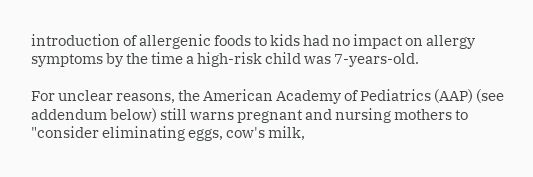introduction of allergenic foods to kids had no impact on allergy symptoms by the time a high-risk child was 7-years-old.

For unclear reasons, the American Academy of Pediatrics (AAP) (see addendum below) still warns pregnant and nursing mothers to "consider eliminating eggs, cow's milk,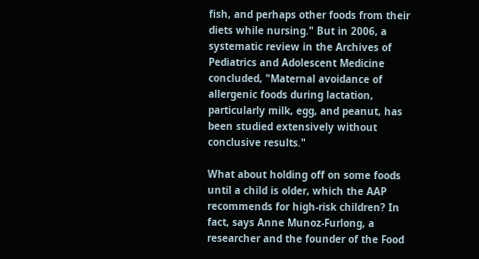fish, and perhaps other foods from their diets while nursing." But in 2006, a systematic review in the Archives of Pediatrics and Adolescent Medicine concluded, "Maternal avoidance of allergenic foods during lactation, particularly milk, egg, and peanut, has been studied extensively without conclusive results."

What about holding off on some foods until a child is older, which the AAP recommends for high-risk children? In fact, says Anne Munoz-Furlong, a researcher and the founder of the Food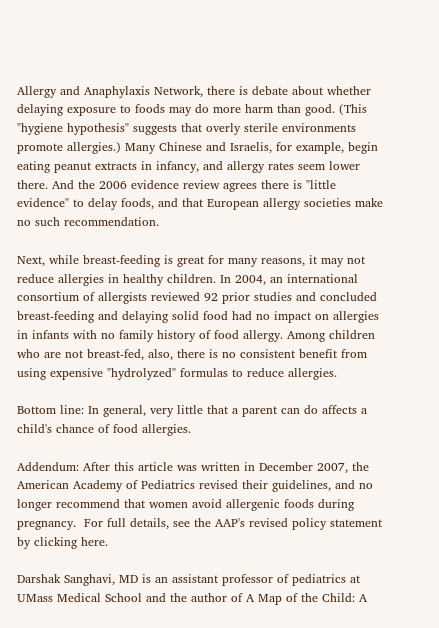Allergy and Anaphylaxis Network, there is debate about whether delaying exposure to foods may do more harm than good. (This "hygiene hypothesis" suggests that overly sterile environments promote allergies.) Many Chinese and Israelis, for example, begin eating peanut extracts in infancy, and allergy rates seem lower there. And the 2006 evidence review agrees there is "little evidence" to delay foods, and that European allergy societies make no such recommendation.

Next, while breast-feeding is great for many reasons, it may not reduce allergies in healthy children. In 2004, an international consortium of allergists reviewed 92 prior studies and concluded breast-feeding and delaying solid food had no impact on allergies in infants with no family history of food allergy. Among children who are not breast-fed, also, there is no consistent benefit from using expensive "hydrolyzed" formulas to reduce allergies.

Bottom line: In general, very little that a parent can do affects a child's chance of food allergies.

Addendum: After this article was written in December 2007, the American Academy of Pediatrics revised their guidelines, and no longer recommend that women avoid allergenic foods during pregnancy.  For full details, see the AAP's revised policy statement by clicking here.

Darshak Sanghavi, MD is an assistant professor of pediatrics at UMass Medical School and the author of A Map of the Child: A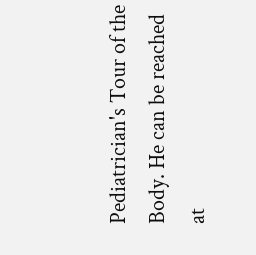Pediatrician's Tour of the Body. He can be reached at